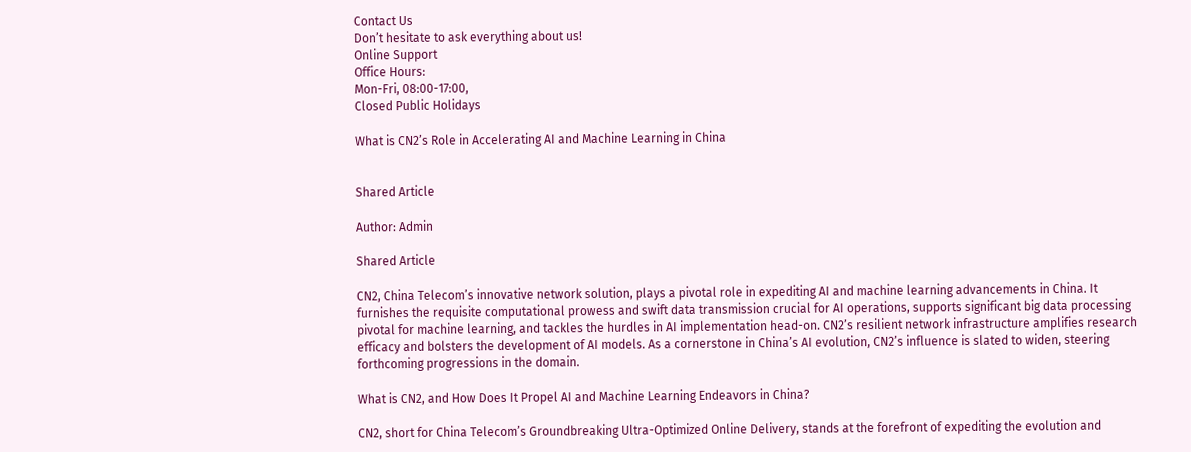Contact Us
Don’t hesitate to ask everything about us!
Online Support
Office Hours:
Mon-Fri, 08:00-17:00,
Closed Public Holidays

What is CN2’s Role in Accelerating AI and Machine Learning in China


Shared Article

Author: Admin

Shared Article

CN2, China Telecom’s innovative network solution, plays a pivotal role in expediting AI and machine learning advancements in China. It furnishes the requisite computational prowess and swift data transmission crucial for AI operations, supports significant big data processing pivotal for machine learning, and tackles the hurdles in AI implementation head-on. CN2’s resilient network infrastructure amplifies research efficacy and bolsters the development of AI models. As a cornerstone in China’s AI evolution, CN2’s influence is slated to widen, steering forthcoming progressions in the domain.

What is CN2, and How Does It Propel AI and Machine Learning Endeavors in China?

CN2, short for China Telecom’s Groundbreaking Ultra-Optimized Online Delivery, stands at the forefront of expediting the evolution and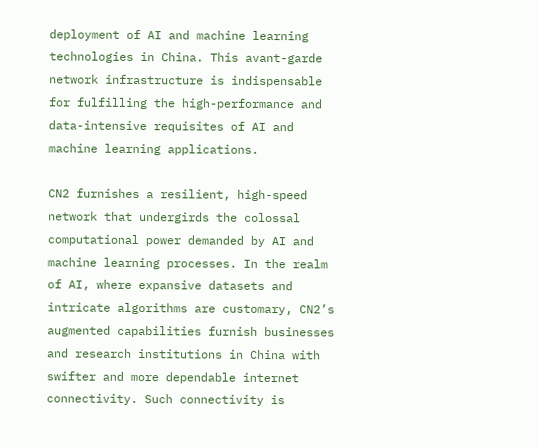deployment of AI and machine learning technologies in China. This avant-garde network infrastructure is indispensable for fulfilling the high-performance and data-intensive requisites of AI and machine learning applications.

CN2 furnishes a resilient, high-speed network that undergirds the colossal computational power demanded by AI and machine learning processes. In the realm of AI, where expansive datasets and intricate algorithms are customary, CN2’s augmented capabilities furnish businesses and research institutions in China with swifter and more dependable internet connectivity. Such connectivity is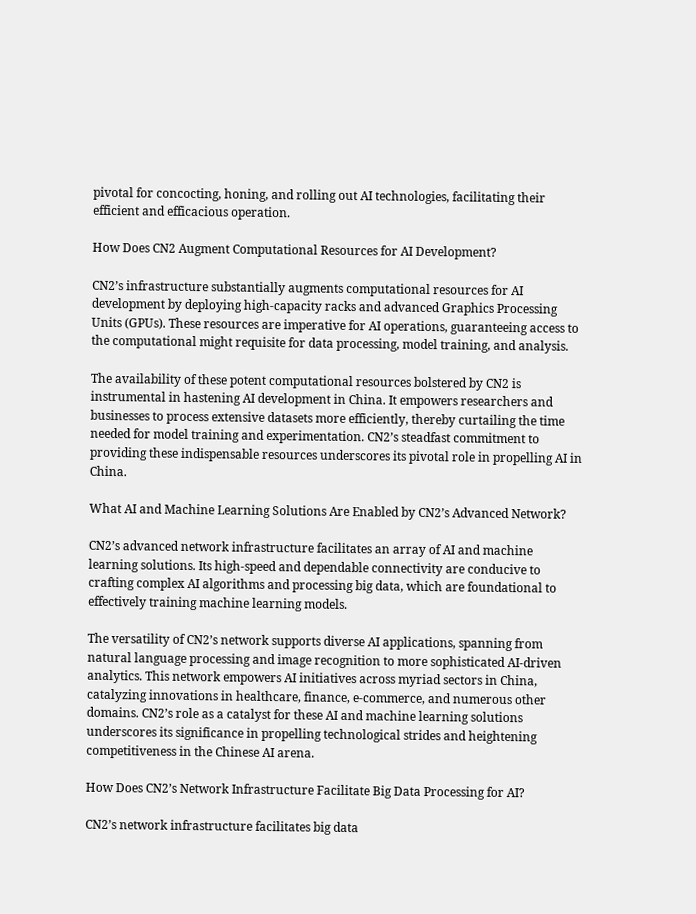pivotal for concocting, honing, and rolling out AI technologies, facilitating their efficient and efficacious operation.

How Does CN2 Augment Computational Resources for AI Development?

CN2’s infrastructure substantially augments computational resources for AI development by deploying high-capacity racks and advanced Graphics Processing Units (GPUs). These resources are imperative for AI operations, guaranteeing access to the computational might requisite for data processing, model training, and analysis.

The availability of these potent computational resources bolstered by CN2 is instrumental in hastening AI development in China. It empowers researchers and businesses to process extensive datasets more efficiently, thereby curtailing the time needed for model training and experimentation. CN2’s steadfast commitment to providing these indispensable resources underscores its pivotal role in propelling AI in China.

What AI and Machine Learning Solutions Are Enabled by CN2’s Advanced Network?

CN2’s advanced network infrastructure facilitates an array of AI and machine learning solutions. Its high-speed and dependable connectivity are conducive to crafting complex AI algorithms and processing big data, which are foundational to effectively training machine learning models.

The versatility of CN2’s network supports diverse AI applications, spanning from natural language processing and image recognition to more sophisticated AI-driven analytics. This network empowers AI initiatives across myriad sectors in China, catalyzing innovations in healthcare, finance, e-commerce, and numerous other domains. CN2’s role as a catalyst for these AI and machine learning solutions underscores its significance in propelling technological strides and heightening competitiveness in the Chinese AI arena.

How Does CN2’s Network Infrastructure Facilitate Big Data Processing for AI?

CN2’s network infrastructure facilitates big data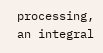processing, an integral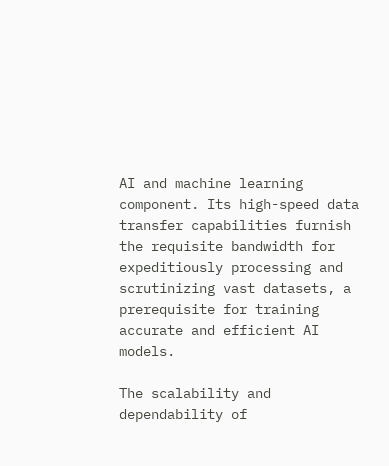AI and machine learning component. Its high-speed data transfer capabilities furnish the requisite bandwidth for expeditiously processing and scrutinizing vast datasets, a prerequisite for training accurate and efficient AI models.

The scalability and dependability of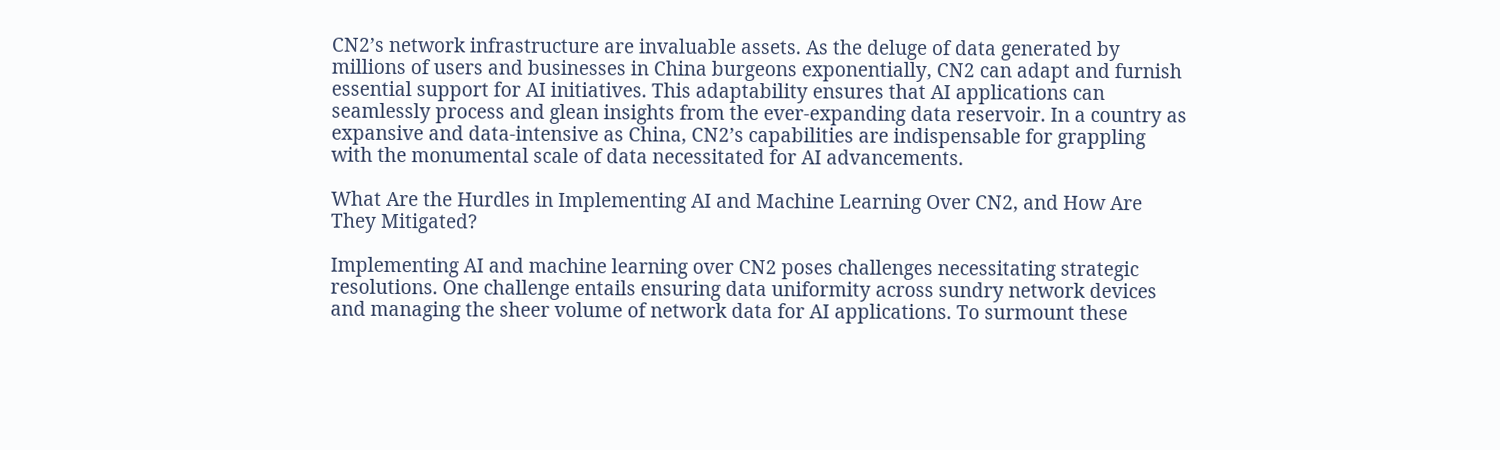CN2’s network infrastructure are invaluable assets. As the deluge of data generated by millions of users and businesses in China burgeons exponentially, CN2 can adapt and furnish essential support for AI initiatives. This adaptability ensures that AI applications can seamlessly process and glean insights from the ever-expanding data reservoir. In a country as expansive and data-intensive as China, CN2’s capabilities are indispensable for grappling with the monumental scale of data necessitated for AI advancements.

What Are the Hurdles in Implementing AI and Machine Learning Over CN2, and How Are They Mitigated?

Implementing AI and machine learning over CN2 poses challenges necessitating strategic resolutions. One challenge entails ensuring data uniformity across sundry network devices and managing the sheer volume of network data for AI applications. To surmount these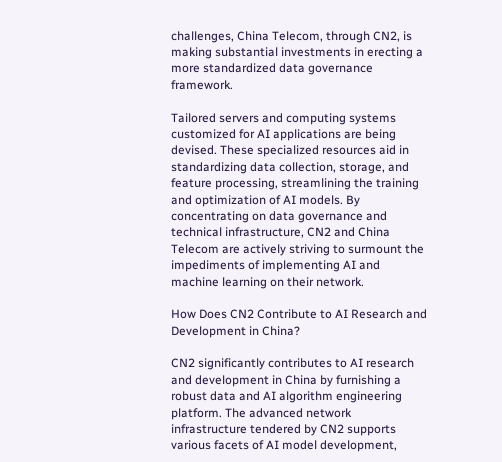challenges, China Telecom, through CN2, is making substantial investments in erecting a more standardized data governance framework.

Tailored servers and computing systems customized for AI applications are being devised. These specialized resources aid in standardizing data collection, storage, and feature processing, streamlining the training and optimization of AI models. By concentrating on data governance and technical infrastructure, CN2 and China Telecom are actively striving to surmount the impediments of implementing AI and machine learning on their network.

How Does CN2 Contribute to AI Research and Development in China?

CN2 significantly contributes to AI research and development in China by furnishing a robust data and AI algorithm engineering platform. The advanced network infrastructure tendered by CN2 supports various facets of AI model development,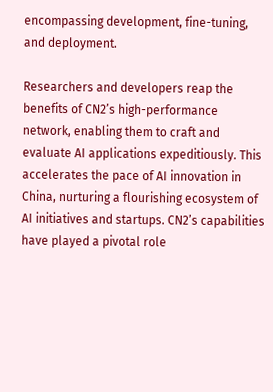encompassing development, fine-tuning, and deployment.

Researchers and developers reap the benefits of CN2’s high-performance network, enabling them to craft and evaluate AI applications expeditiously. This accelerates the pace of AI innovation in China, nurturing a flourishing ecosystem of AI initiatives and startups. CN2’s capabilities have played a pivotal role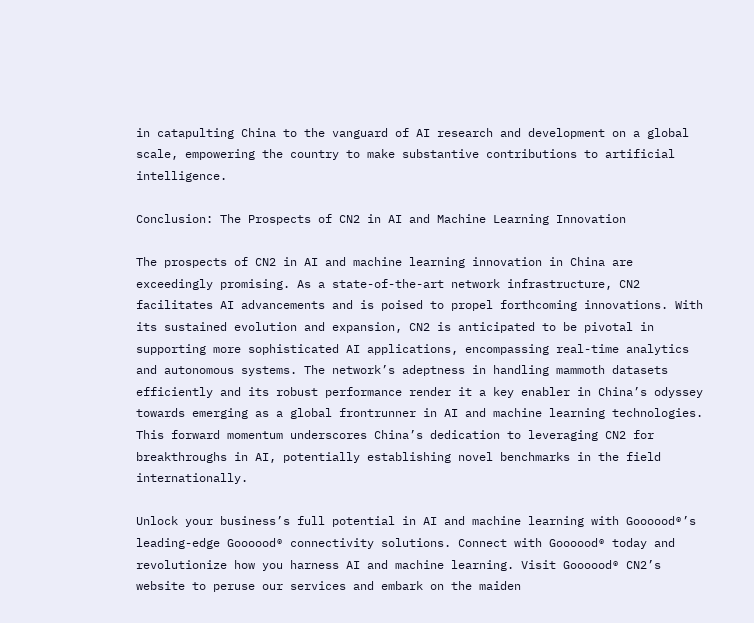in catapulting China to the vanguard of AI research and development on a global scale, empowering the country to make substantive contributions to artificial intelligence.

Conclusion: The Prospects of CN2 in AI and Machine Learning Innovation

The prospects of CN2 in AI and machine learning innovation in China are exceedingly promising. As a state-of-the-art network infrastructure, CN2 facilitates AI advancements and is poised to propel forthcoming innovations. With its sustained evolution and expansion, CN2 is anticipated to be pivotal in supporting more sophisticated AI applications, encompassing real-time analytics and autonomous systems. The network’s adeptness in handling mammoth datasets efficiently and its robust performance render it a key enabler in China’s odyssey towards emerging as a global frontrunner in AI and machine learning technologies. This forward momentum underscores China’s dedication to leveraging CN2 for breakthroughs in AI, potentially establishing novel benchmarks in the field internationally.

Unlock your business’s full potential in AI and machine learning with Goooood®’s leading-edge Goooood® connectivity solutions. Connect with Goooood® today and revolutionize how you harness AI and machine learning. Visit Goooood® CN2’s website to peruse our services and embark on the maiden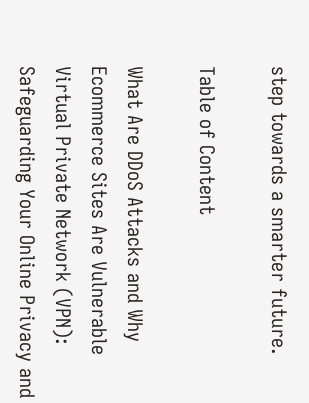step towards a smarter future.

Table of Content

What Are DDoS Attacks and Why Ecommerce Sites Are Vulnerable
Virtual Private Network (VPN): Safeguarding Your Online Privacy and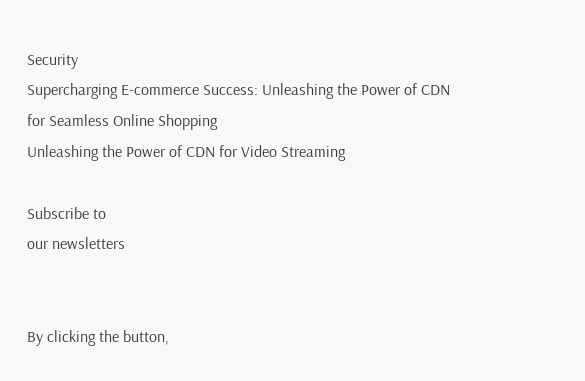Security
Supercharging E-commerce Success: Unleashing the Power of CDN for Seamless Online Shopping
Unleashing the Power of CDN for Video Streaming

Subscribe to
our newsletters


By clicking the button,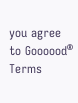you agree to Goooood®
Terms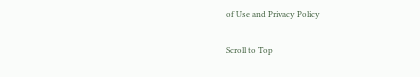of Use and Privacy Policy

Scroll to Top